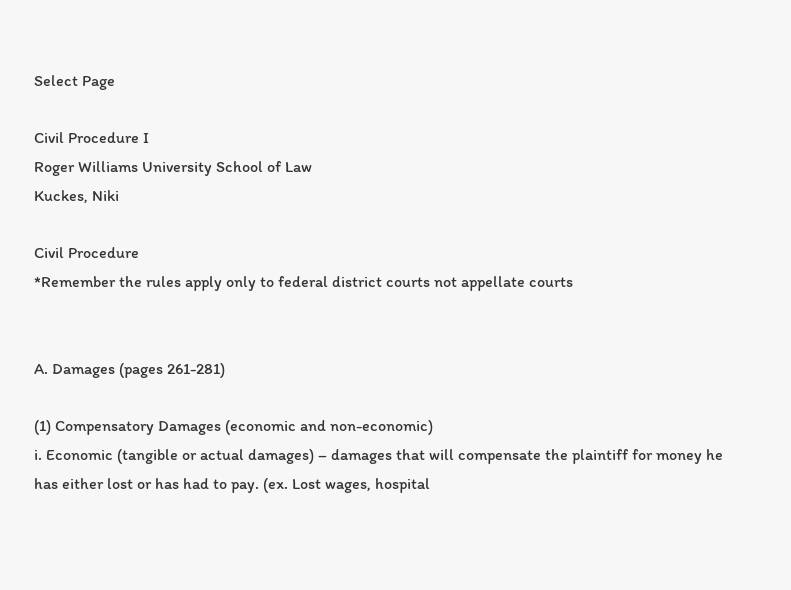Select Page

Civil Procedure I
Roger Williams University School of Law
Kuckes, Niki

Civil Procedure
*Remember the rules apply only to federal district courts not appellate courts


A. Damages (pages 261-281)

(1) Compensatory Damages (economic and non-economic)
i. Economic (tangible or actual damages) – damages that will compensate the plaintiff for money he has either lost or has had to pay. (ex. Lost wages, hospital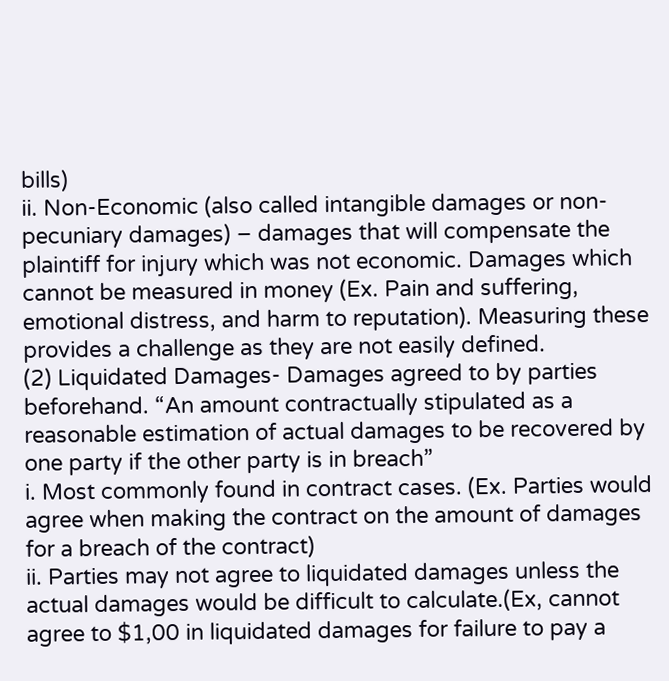bills)
ii. Non-Economic (also called intangible damages or non-pecuniary damages) – damages that will compensate the plaintiff for injury which was not economic. Damages which cannot be measured in money (Ex. Pain and suffering, emotional distress, and harm to reputation). Measuring these provides a challenge as they are not easily defined.
(2) Liquidated Damages- Damages agreed to by parties beforehand. “An amount contractually stipulated as a reasonable estimation of actual damages to be recovered by one party if the other party is in breach”
i. Most commonly found in contract cases. (Ex. Parties would agree when making the contract on the amount of damages for a breach of the contract)
ii. Parties may not agree to liquidated damages unless the actual damages would be difficult to calculate.(Ex, cannot agree to $1,00 in liquidated damages for failure to pay a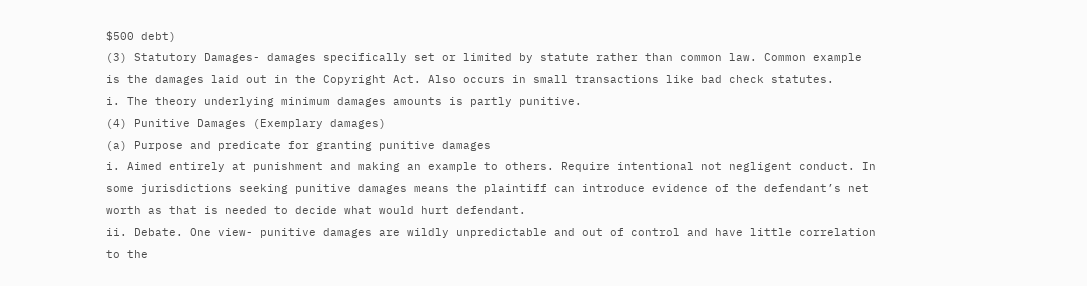$500 debt)
(3) Statutory Damages- damages specifically set or limited by statute rather than common law. Common example is the damages laid out in the Copyright Act. Also occurs in small transactions like bad check statutes.
i. The theory underlying minimum damages amounts is partly punitive.
(4) Punitive Damages (Exemplary damages)
(a) Purpose and predicate for granting punitive damages
i. Aimed entirely at punishment and making an example to others. Require intentional not negligent conduct. In some jurisdictions seeking punitive damages means the plaintiff can introduce evidence of the defendant’s net worth as that is needed to decide what would hurt defendant.
ii. Debate. One view- punitive damages are wildly unpredictable and out of control and have little correlation to the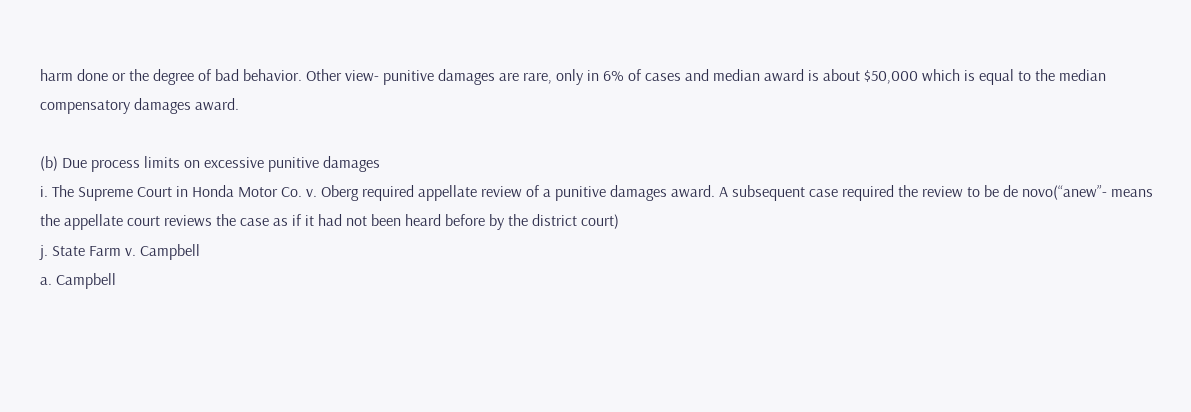harm done or the degree of bad behavior. Other view- punitive damages are rare, only in 6% of cases and median award is about $50,000 which is equal to the median compensatory damages award.

(b) Due process limits on excessive punitive damages
i. The Supreme Court in Honda Motor Co. v. Oberg required appellate review of a punitive damages award. A subsequent case required the review to be de novo(“anew”- means the appellate court reviews the case as if it had not been heard before by the district court)
j. State Farm v. Campbell
a. Campbell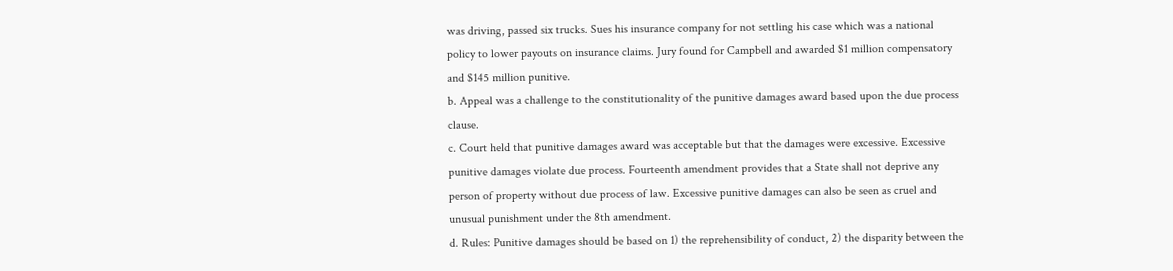was driving, passed six trucks. Sues his insurance company for not settling his case which was a national policy to lower payouts on insurance claims. Jury found for Campbell and awarded $1 million compensatory and $145 million punitive.
b. Appeal was a challenge to the constitutionality of the punitive damages award based upon the due process clause.
c. Court held that punitive damages award was acceptable but that the damages were excessive. Excessive punitive damages violate due process. Fourteenth amendment provides that a State shall not deprive any person of property without due process of law. Excessive punitive damages can also be seen as cruel and unusual punishment under the 8th amendment.
d. Rules: Punitive damages should be based on 1) the reprehensibility of conduct, 2) the disparity between the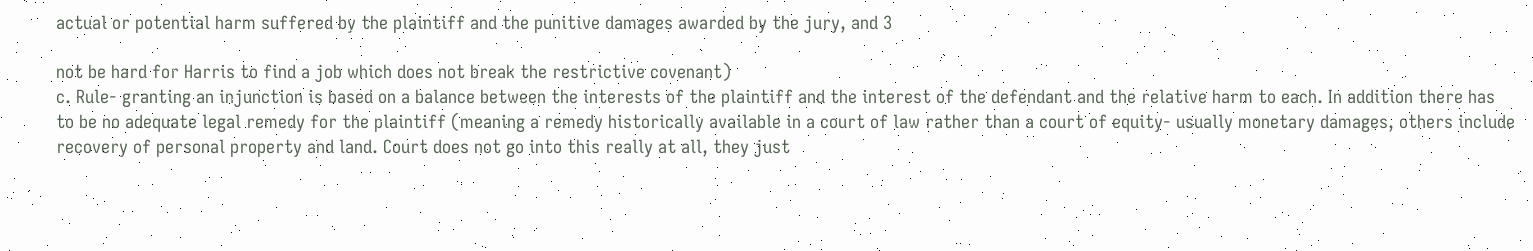actual or potential harm suffered by the plaintiff and the punitive damages awarded by the jury, and 3

not be hard for Harris to find a job which does not break the restrictive covenant)
c. Rule- granting an injunction is based on a balance between the interests of the plaintiff and the interest of the defendant and the relative harm to each. In addition there has to be no adequate legal remedy for the plaintiff (meaning a remedy historically available in a court of law rather than a court of equity- usually monetary damages, others include recovery of personal property and land. Court does not go into this really at all, they just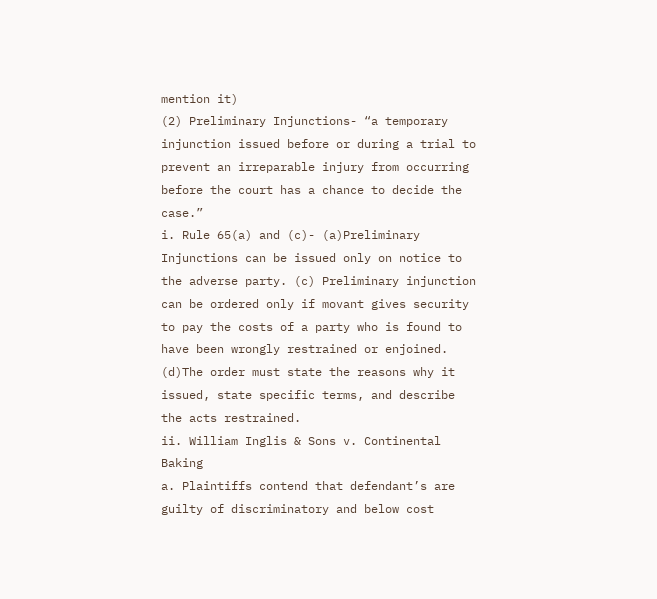mention it)
(2) Preliminary Injunctions- “a temporary injunction issued before or during a trial to prevent an irreparable injury from occurring before the court has a chance to decide the case.”
i. Rule 65(a) and (c)- (a)Preliminary Injunctions can be issued only on notice to the adverse party. (c) Preliminary injunction can be ordered only if movant gives security to pay the costs of a party who is found to have been wrongly restrained or enjoined. (d)The order must state the reasons why it issued, state specific terms, and describe the acts restrained.
ii. William Inglis & Sons v. Continental Baking
a. Plaintiffs contend that defendant’s are guilty of discriminatory and below cost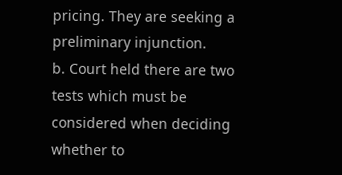pricing. They are seeking a preliminary injunction.
b. Court held there are two tests which must be considered when deciding whether to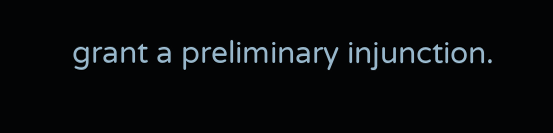grant a preliminary injunction.